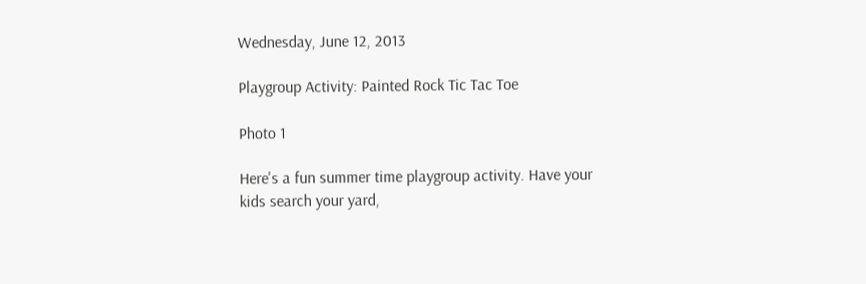Wednesday, June 12, 2013

Playgroup Activity: Painted Rock Tic Tac Toe

Photo 1

Here's a fun summer time playgroup activity. Have your kids search your yard,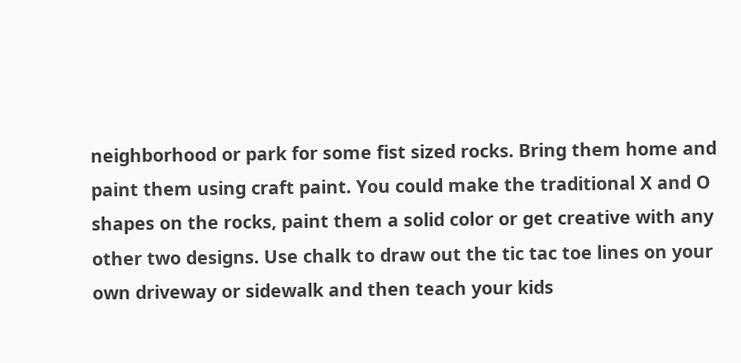neighborhood or park for some fist sized rocks. Bring them home and paint them using craft paint. You could make the traditional X and O shapes on the rocks, paint them a solid color or get creative with any other two designs. Use chalk to draw out the tic tac toe lines on your own driveway or sidewalk and then teach your kids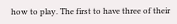how to play. The first to have three of their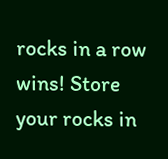rocks in a row wins! Store your rocks in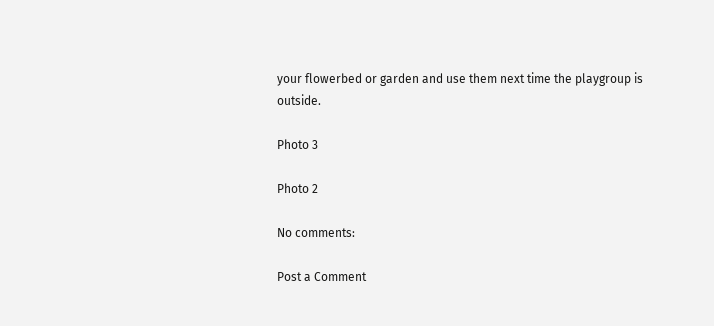your flowerbed or garden and use them next time the playgroup is outside.

Photo 3

Photo 2

No comments:

Post a Comment